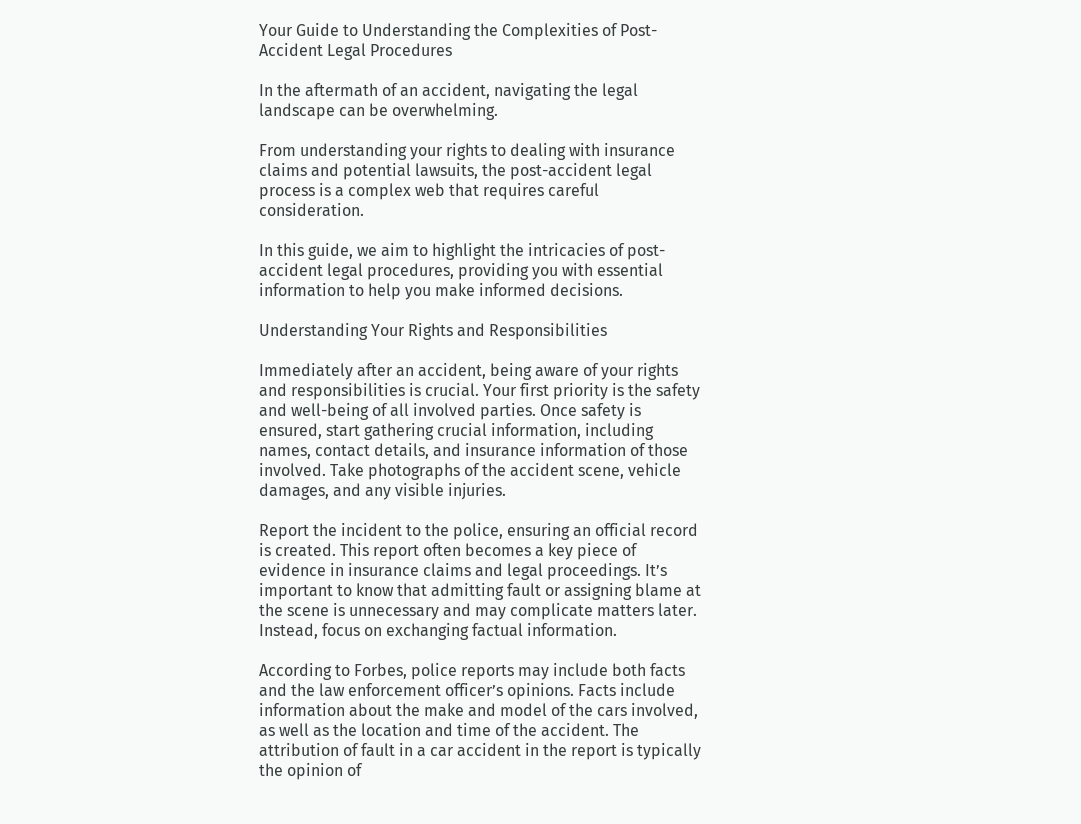Your Guide to Understanding the Complexities of Post-Accident Legal Procedures

In the aftermath of an accident, navigating the legal landscape can be overwhelming.

From understanding your rights to dealing with insurance claims and potential lawsuits, the post-accident legal process is a complex web that requires careful consideration.

In this guide, we aim to highlight the intricacies of post-accident legal procedures, providing you with essential information to help you make informed decisions.

Understanding Your Rights and Responsibilities

Immediately after an accident, being aware of your rights and responsibilities is crucial. Your first priority is the safety and well-being of all involved parties. Once safety is ensured, start gathering crucial information, including names, contact details, and insurance information of those involved. Take photographs of the accident scene, vehicle damages, and any visible injuries.

Report the incident to the police, ensuring an official record is created. This report often becomes a key piece of evidence in insurance claims and legal proceedings. It’s important to know that admitting fault or assigning blame at the scene is unnecessary and may complicate matters later. Instead, focus on exchanging factual information.

According to Forbes, police reports may include both facts and the law enforcement officer’s opinions. Facts include information about the make and model of the cars involved, as well as the location and time of the accident. The attribution of fault in a car accident in the report is typically the opinion of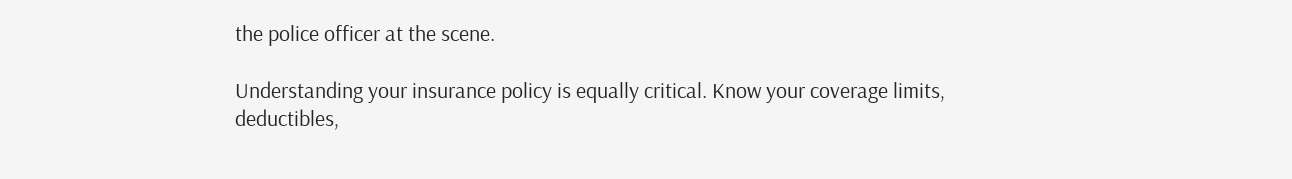the police officer at the scene.

Understanding your insurance policy is equally critical. Know your coverage limits, deductibles,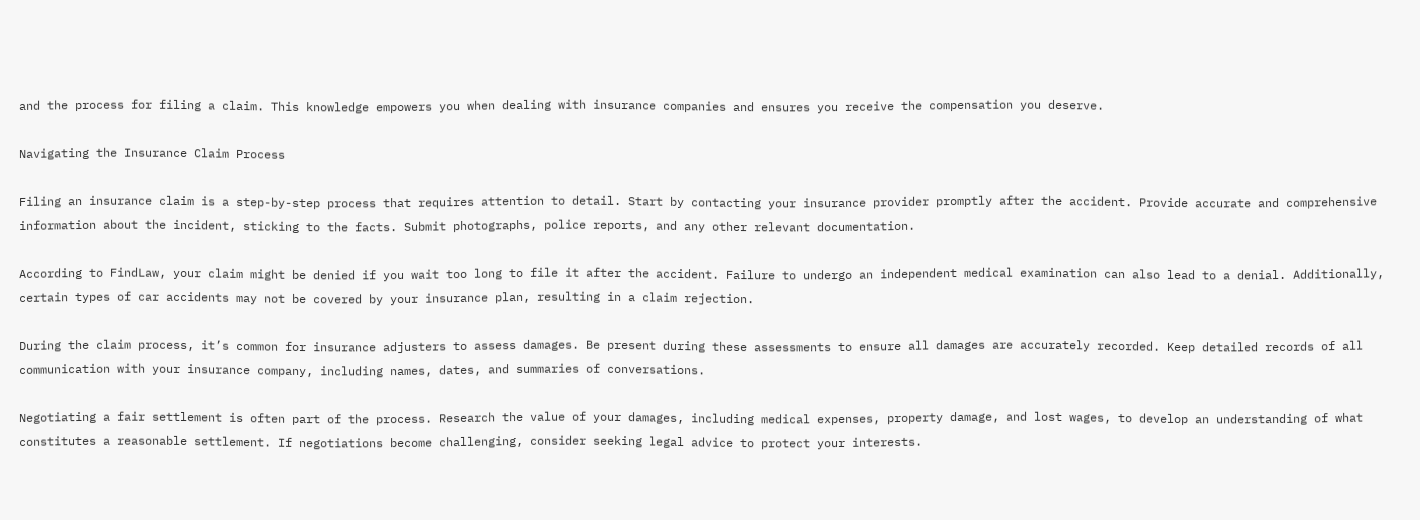and the process for filing a claim. This knowledge empowers you when dealing with insurance companies and ensures you receive the compensation you deserve.

Navigating the Insurance Claim Process

Filing an insurance claim is a step-by-step process that requires attention to detail. Start by contacting your insurance provider promptly after the accident. Provide accurate and comprehensive information about the incident, sticking to the facts. Submit photographs, police reports, and any other relevant documentation.

According to FindLaw, your claim might be denied if you wait too long to file it after the accident. Failure to undergo an independent medical examination can also lead to a denial. Additionally, certain types of car accidents may not be covered by your insurance plan, resulting in a claim rejection.

During the claim process, it’s common for insurance adjusters to assess damages. Be present during these assessments to ensure all damages are accurately recorded. Keep detailed records of all communication with your insurance company, including names, dates, and summaries of conversations.

Negotiating a fair settlement is often part of the process. Research the value of your damages, including medical expenses, property damage, and lost wages, to develop an understanding of what constitutes a reasonable settlement. If negotiations become challenging, consider seeking legal advice to protect your interests.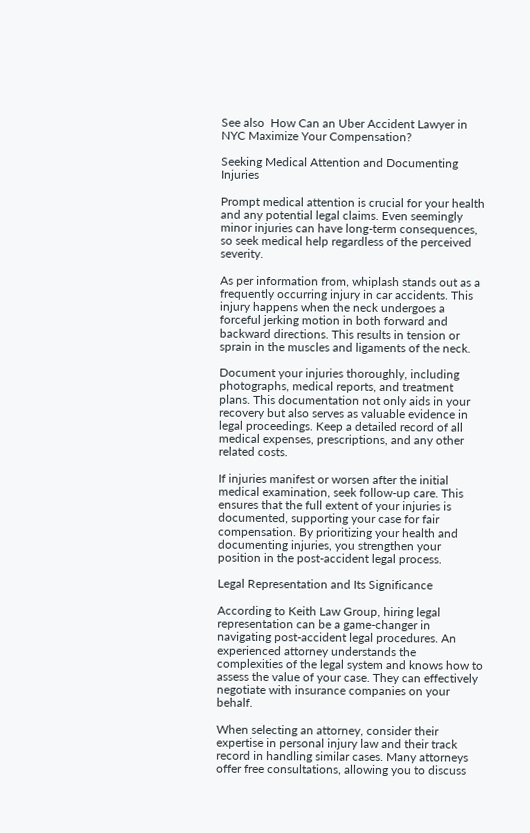See also  How Can an Uber Accident Lawyer in NYC Maximize Your Compensation?

Seeking Medical Attention and Documenting Injuries

Prompt medical attention is crucial for your health and any potential legal claims. Even seemingly minor injuries can have long-term consequences, so seek medical help regardless of the perceived severity.

As per information from, whiplash stands out as a frequently occurring injury in car accidents. This injury happens when the neck undergoes a forceful jerking motion in both forward and backward directions. This results in tension or sprain in the muscles and ligaments of the neck.

Document your injuries thoroughly, including photographs, medical reports, and treatment plans. This documentation not only aids in your recovery but also serves as valuable evidence in legal proceedings. Keep a detailed record of all medical expenses, prescriptions, and any other related costs.

If injuries manifest or worsen after the initial medical examination, seek follow-up care. This ensures that the full extent of your injuries is documented, supporting your case for fair compensation. By prioritizing your health and documenting injuries, you strengthen your position in the post-accident legal process.

Legal Representation and Its Significance

According to Keith Law Group, hiring legal representation can be a game-changer in navigating post-accident legal procedures. An experienced attorney understands the complexities of the legal system and knows how to assess the value of your case. They can effectively negotiate with insurance companies on your behalf.

When selecting an attorney, consider their expertise in personal injury law and their track record in handling similar cases. Many attorneys offer free consultations, allowing you to discuss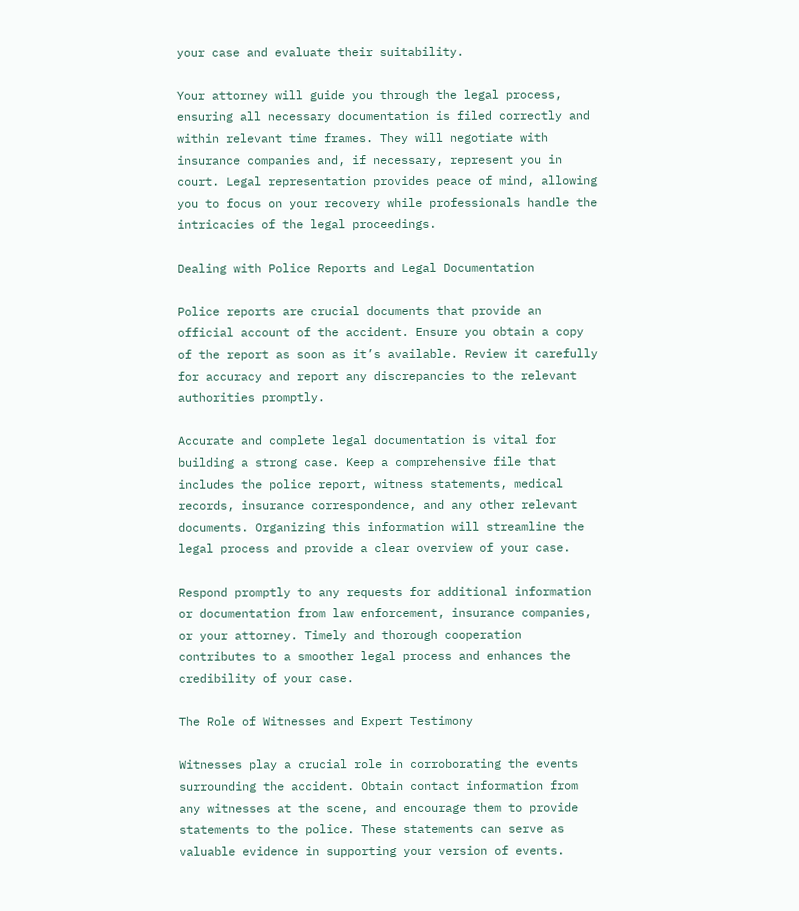your case and evaluate their suitability.

Your attorney will guide you through the legal process, ensuring all necessary documentation is filed correctly and within relevant time frames. They will negotiate with insurance companies and, if necessary, represent you in court. Legal representation provides peace of mind, allowing you to focus on your recovery while professionals handle the intricacies of the legal proceedings.

Dealing with Police Reports and Legal Documentation

Police reports are crucial documents that provide an official account of the accident. Ensure you obtain a copy of the report as soon as it’s available. Review it carefully for accuracy and report any discrepancies to the relevant authorities promptly.

Accurate and complete legal documentation is vital for building a strong case. Keep a comprehensive file that includes the police report, witness statements, medical records, insurance correspondence, and any other relevant documents. Organizing this information will streamline the legal process and provide a clear overview of your case.

Respond promptly to any requests for additional information or documentation from law enforcement, insurance companies, or your attorney. Timely and thorough cooperation contributes to a smoother legal process and enhances the credibility of your case.

The Role of Witnesses and Expert Testimony

Witnesses play a crucial role in corroborating the events surrounding the accident. Obtain contact information from any witnesses at the scene, and encourage them to provide statements to the police. These statements can serve as valuable evidence in supporting your version of events.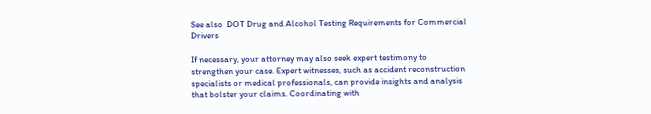See also  DOT Drug and Alcohol Testing Requirements for Commercial Drivers

If necessary, your attorney may also seek expert testimony to strengthen your case. Expert witnesses, such as accident reconstruction specialists or medical professionals, can provide insights and analysis that bolster your claims. Coordinating with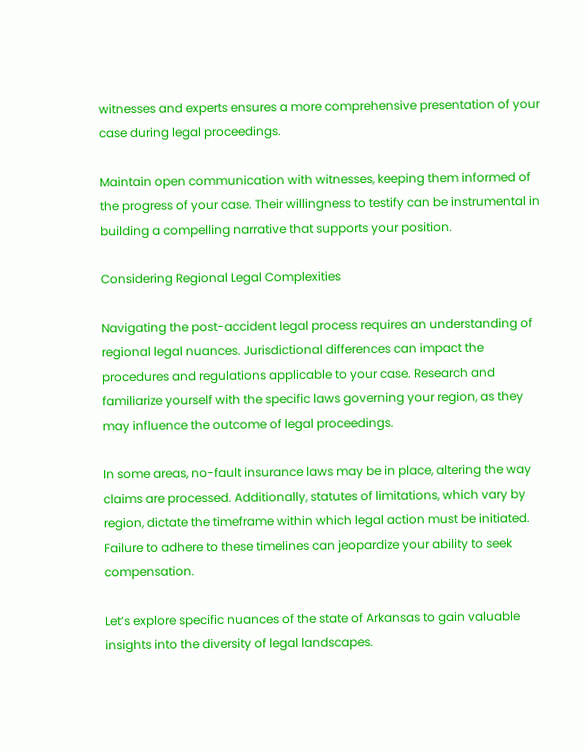witnesses and experts ensures a more comprehensive presentation of your case during legal proceedings.

Maintain open communication with witnesses, keeping them informed of the progress of your case. Their willingness to testify can be instrumental in building a compelling narrative that supports your position.

Considering Regional Legal Complexities

Navigating the post-accident legal process requires an understanding of regional legal nuances. Jurisdictional differences can impact the procedures and regulations applicable to your case. Research and familiarize yourself with the specific laws governing your region, as they may influence the outcome of legal proceedings.

In some areas, no-fault insurance laws may be in place, altering the way claims are processed. Additionally, statutes of limitations, which vary by region, dictate the timeframe within which legal action must be initiated. Failure to adhere to these timelines can jeopardize your ability to seek compensation.

Let’s explore specific nuances of the state of Arkansas to gain valuable insights into the diversity of legal landscapes.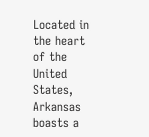Located in the heart of the United States, Arkansas boasts a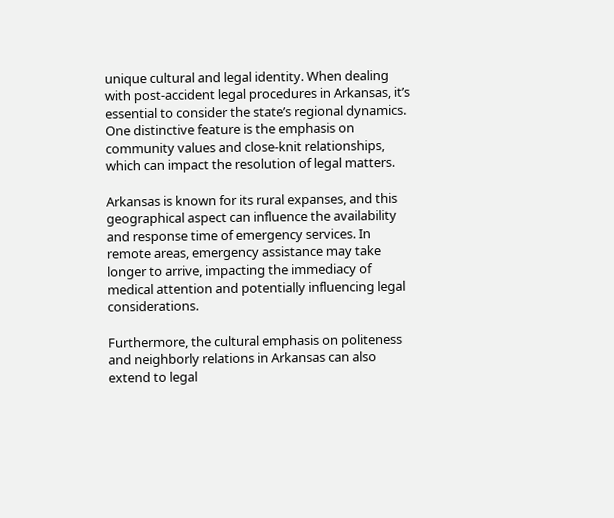unique cultural and legal identity. When dealing with post-accident legal procedures in Arkansas, it’s essential to consider the state’s regional dynamics. One distinctive feature is the emphasis on community values and close-knit relationships, which can impact the resolution of legal matters.

Arkansas is known for its rural expanses, and this geographical aspect can influence the availability and response time of emergency services. In remote areas, emergency assistance may take longer to arrive, impacting the immediacy of medical attention and potentially influencing legal considerations.

Furthermore, the cultural emphasis on politeness and neighborly relations in Arkansas can also extend to legal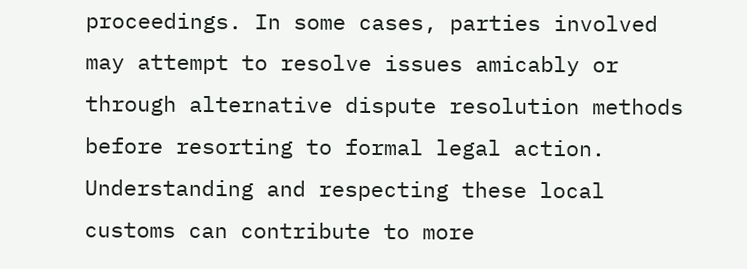proceedings. In some cases, parties involved may attempt to resolve issues amicably or through alternative dispute resolution methods before resorting to formal legal action. Understanding and respecting these local customs can contribute to more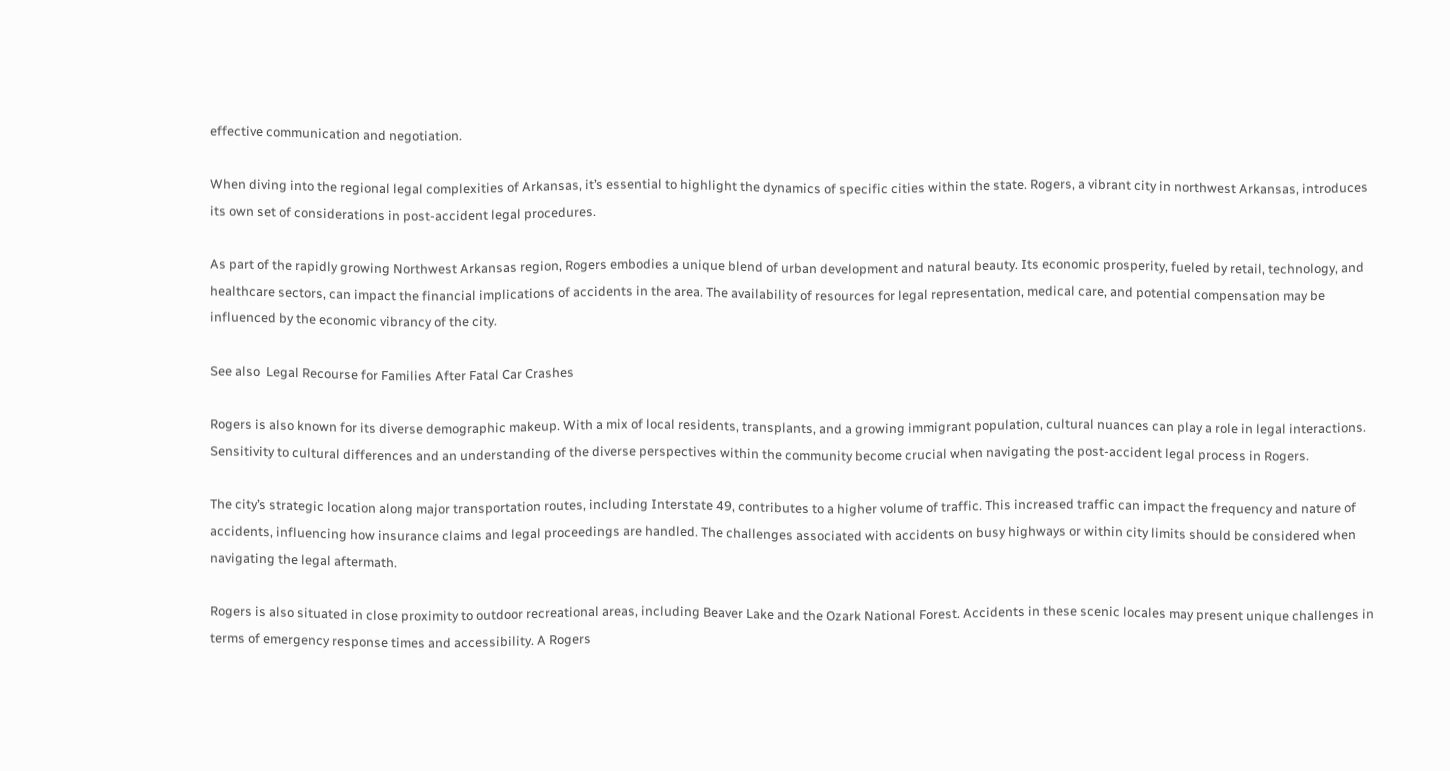effective communication and negotiation.

When diving into the regional legal complexities of Arkansas, it’s essential to highlight the dynamics of specific cities within the state. Rogers, a vibrant city in northwest Arkansas, introduces its own set of considerations in post-accident legal procedures.

As part of the rapidly growing Northwest Arkansas region, Rogers embodies a unique blend of urban development and natural beauty. Its economic prosperity, fueled by retail, technology, and healthcare sectors, can impact the financial implications of accidents in the area. The availability of resources for legal representation, medical care, and potential compensation may be influenced by the economic vibrancy of the city.

See also  Legal Recourse for Families After Fatal Car Crashes

Rogers is also known for its diverse demographic makeup. With a mix of local residents, transplants, and a growing immigrant population, cultural nuances can play a role in legal interactions. Sensitivity to cultural differences and an understanding of the diverse perspectives within the community become crucial when navigating the post-accident legal process in Rogers.

The city’s strategic location along major transportation routes, including Interstate 49, contributes to a higher volume of traffic. This increased traffic can impact the frequency and nature of accidents, influencing how insurance claims and legal proceedings are handled. The challenges associated with accidents on busy highways or within city limits should be considered when navigating the legal aftermath.

Rogers is also situated in close proximity to outdoor recreational areas, including Beaver Lake and the Ozark National Forest. Accidents in these scenic locales may present unique challenges in terms of emergency response times and accessibility. A Rogers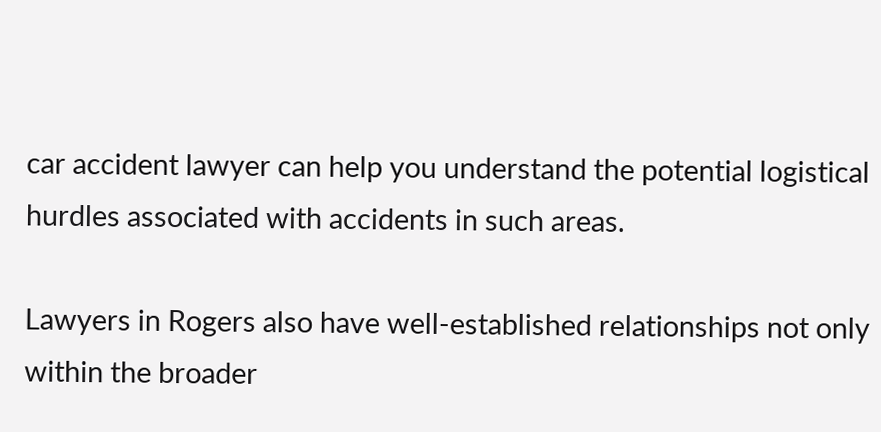car accident lawyer can help you understand the potential logistical hurdles associated with accidents in such areas.

Lawyers in Rogers also have well-established relationships not only within the broader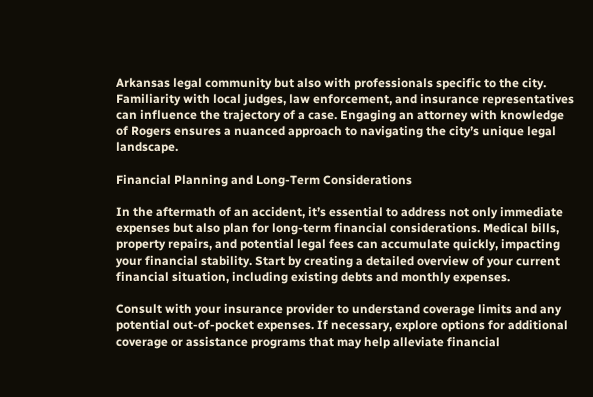Arkansas legal community but also with professionals specific to the city. Familiarity with local judges, law enforcement, and insurance representatives can influence the trajectory of a case. Engaging an attorney with knowledge of Rogers ensures a nuanced approach to navigating the city’s unique legal landscape.

Financial Planning and Long-Term Considerations

In the aftermath of an accident, it’s essential to address not only immediate expenses but also plan for long-term financial considerations. Medical bills, property repairs, and potential legal fees can accumulate quickly, impacting your financial stability. Start by creating a detailed overview of your current financial situation, including existing debts and monthly expenses.

Consult with your insurance provider to understand coverage limits and any potential out-of-pocket expenses. If necessary, explore options for additional coverage or assistance programs that may help alleviate financial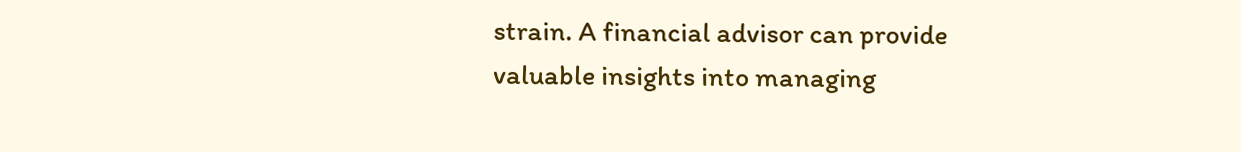strain. A financial advisor can provide valuable insights into managing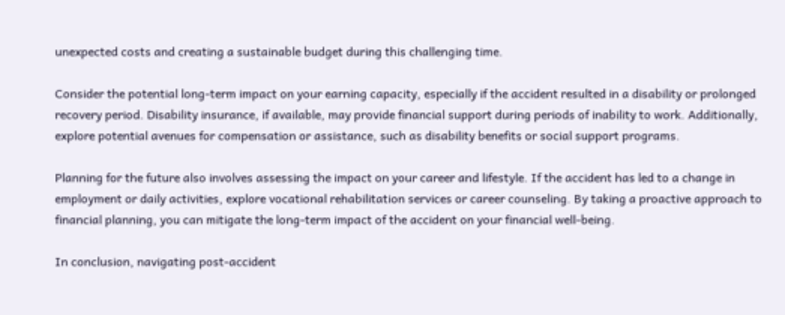unexpected costs and creating a sustainable budget during this challenging time.

Consider the potential long-term impact on your earning capacity, especially if the accident resulted in a disability or prolonged recovery period. Disability insurance, if available, may provide financial support during periods of inability to work. Additionally, explore potential avenues for compensation or assistance, such as disability benefits or social support programs.

Planning for the future also involves assessing the impact on your career and lifestyle. If the accident has led to a change in employment or daily activities, explore vocational rehabilitation services or career counseling. By taking a proactive approach to financial planning, you can mitigate the long-term impact of the accident on your financial well-being.

In conclusion, navigating post-accident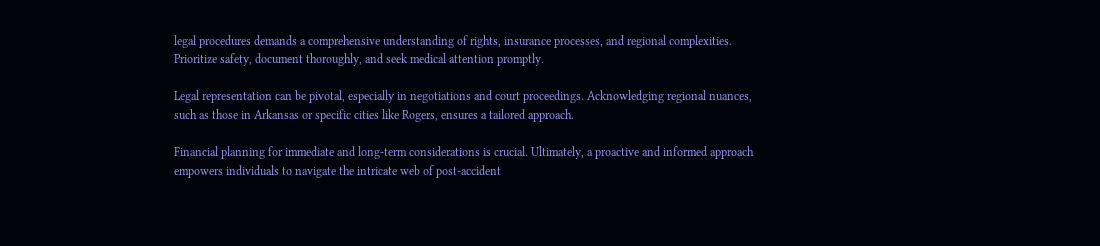legal procedures demands a comprehensive understanding of rights, insurance processes, and regional complexities. Prioritize safety, document thoroughly, and seek medical attention promptly.

Legal representation can be pivotal, especially in negotiations and court proceedings. Acknowledging regional nuances, such as those in Arkansas or specific cities like Rogers, ensures a tailored approach.

Financial planning for immediate and long-term considerations is crucial. Ultimately, a proactive and informed approach empowers individuals to navigate the intricate web of post-accident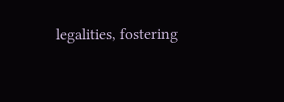legalities, fostering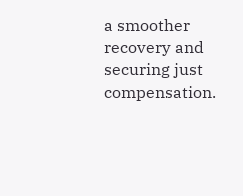a smoother recovery and securing just compensation.